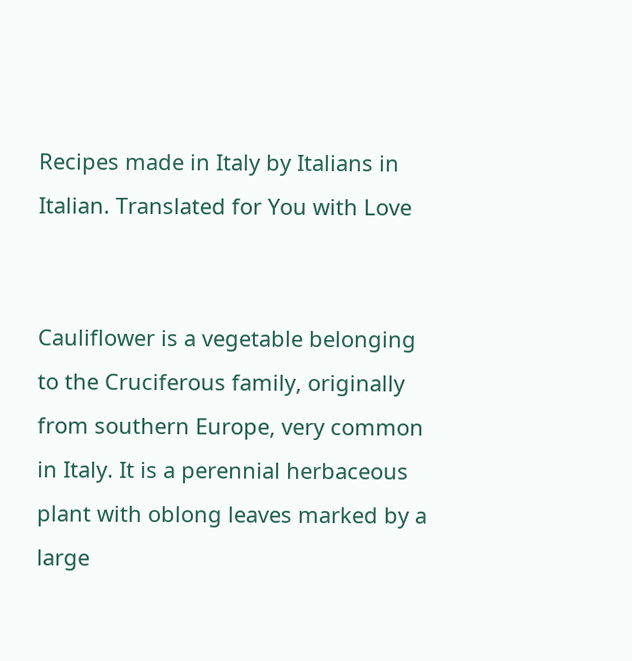Recipes made in Italy by Italians in Italian. Translated for You with Love


Cauliflower is a vegetable belonging to the Cruciferous family, originally from southern Europe, very common in Italy. It is a perennial herbaceous plant with oblong leaves marked by a large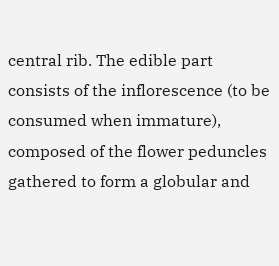central rib. The edible part consists of the inflorescence (to be consumed when immature), composed of the flower peduncles gathered to form a globular and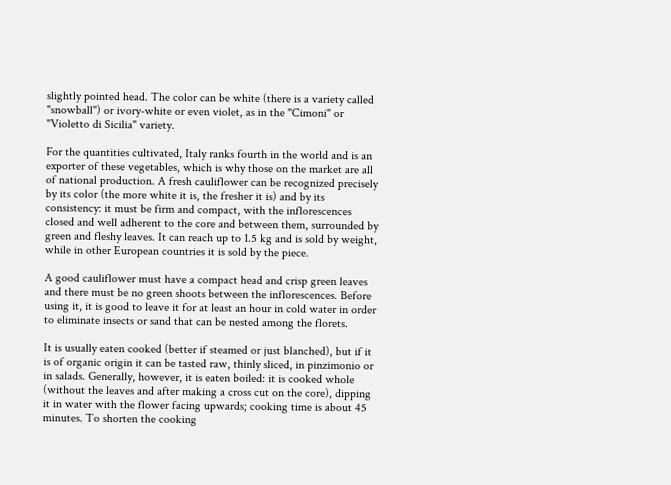slightly pointed head. The color can be white (there is a variety called "snowball") or ivory-white or even violet, as in the "Cimoni" or "Violetto di Sicilia" variety.

For the quantities cultivated, Italy ranks fourth in the world and is an exporter of these vegetables, which is why those on the market are all of national production. A fresh cauliflower can be recognized precisely by its color (the more white it is, the fresher it is) and by its consistency: it must be firm and compact, with the inflorescences closed and well adherent to the core and between them, surrounded by green and fleshy leaves. It can reach up to 1.5 kg and is sold by weight, while in other European countries it is sold by the piece.

A good cauliflower must have a compact head and crisp green leaves and there must be no green shoots between the inflorescences. Before using it, it is good to leave it for at least an hour in cold water in order to eliminate insects or sand that can be nested among the florets.

It is usually eaten cooked (better if steamed or just blanched), but if it is of organic origin it can be tasted raw, thinly sliced, in pinzimonio or in salads. Generally, however, it is eaten boiled: it is cooked whole (without the leaves and after making a cross cut on the core), dipping it in water with the flower facing upwards; cooking time is about 45 minutes. To shorten the cooking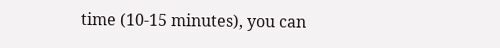time (10-15 minutes), you can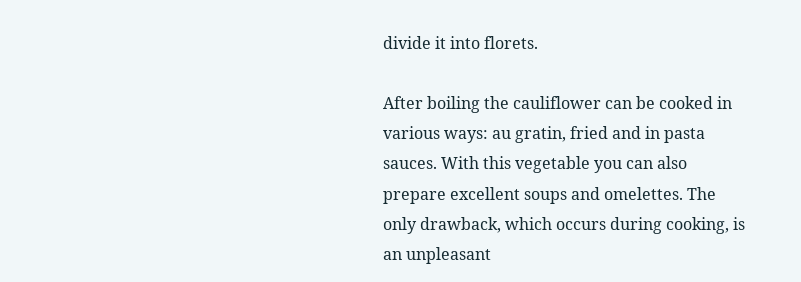divide it into florets.

After boiling the cauliflower can be cooked in various ways: au gratin, fried and in pasta sauces. With this vegetable you can also prepare excellent soups and omelettes. The only drawback, which occurs during cooking, is an unpleasant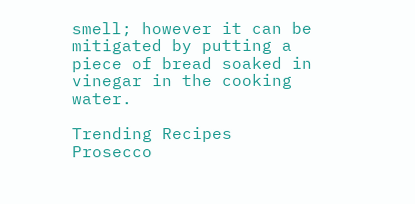smell; however it can be mitigated by putting a piece of bread soaked in vinegar in the cooking water.

Trending Recipes
Prosecco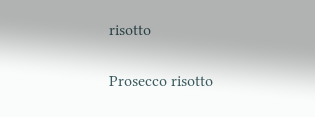risotto

Prosecco risotto